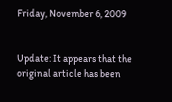Friday, November 6, 2009


Update: It appears that the original article has been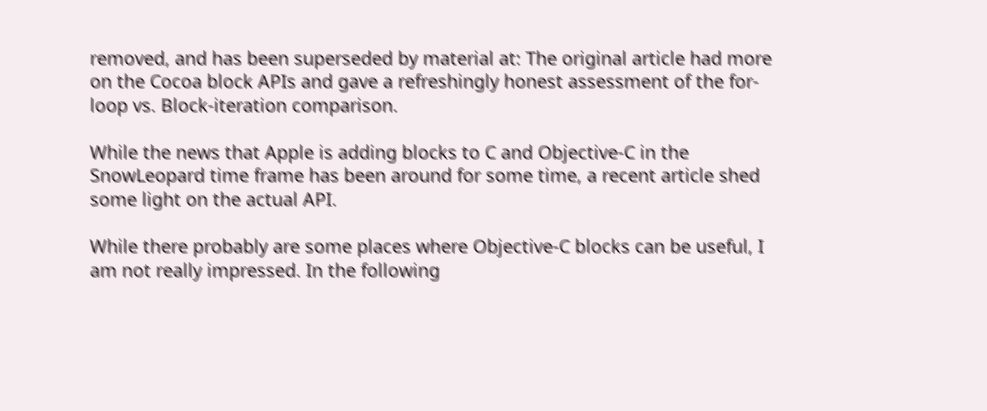removed, and has been superseded by material at: The original article had more on the Cocoa block APIs and gave a refreshingly honest assessment of the for-loop vs. Block-iteration comparison.

While the news that Apple is adding blocks to C and Objective-C in the SnowLeopard time frame has been around for some time, a recent article shed some light on the actual API.

While there probably are some places where Objective-C blocks can be useful, I am not really impressed. In the following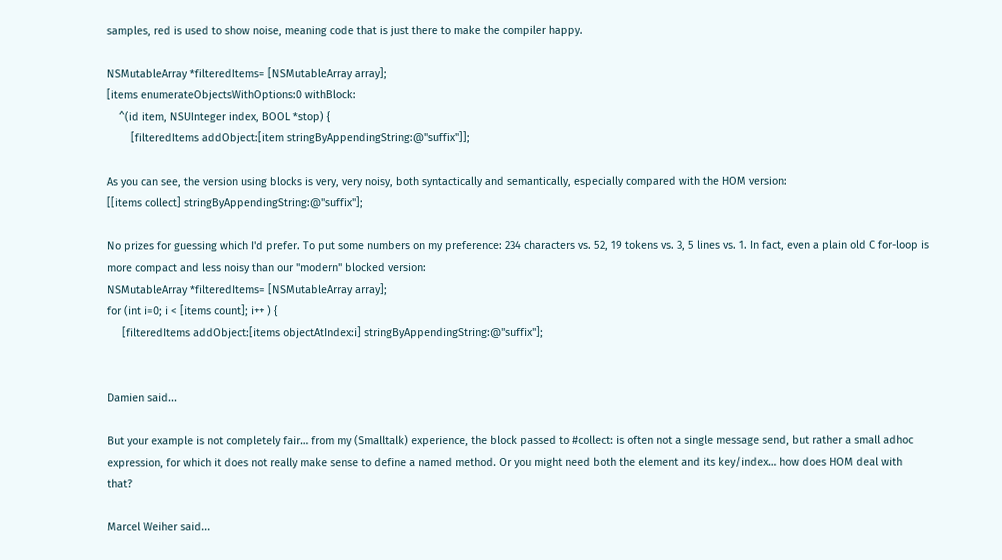samples, red is used to show noise, meaning code that is just there to make the compiler happy.

NSMutableArray *filteredItems= [NSMutableArray array];
[items enumerateObjectsWithOptions:0 withBlock:
    ^(id item, NSUInteger index, BOOL *stop) {
        [filteredItems addObject:[item stringByAppendingString:@"suffix"]];

As you can see, the version using blocks is very, very noisy, both syntactically and semantically, especially compared with the HOM version:
[[items collect] stringByAppendingString:@"suffix"];

No prizes for guessing which I'd prefer. To put some numbers on my preference: 234 characters vs. 52, 19 tokens vs. 3, 5 lines vs. 1. In fact, even a plain old C for-loop is more compact and less noisy than our "modern" blocked version:
NSMutableArray *filteredItems= [NSMutableArray array];
for (int i=0; i < [items count]; i++ ) {
     [filteredItems addObject:[items objectAtIndex:i] stringByAppendingString:@"suffix"];


Damien said...

But your example is not completely fair… from my (Smalltalk) experience, the block passed to #collect: is often not a single message send, but rather a small adhoc expression, for which it does not really make sense to define a named method. Or you might need both the element and its key/index… how does HOM deal with that?

Marcel Weiher said...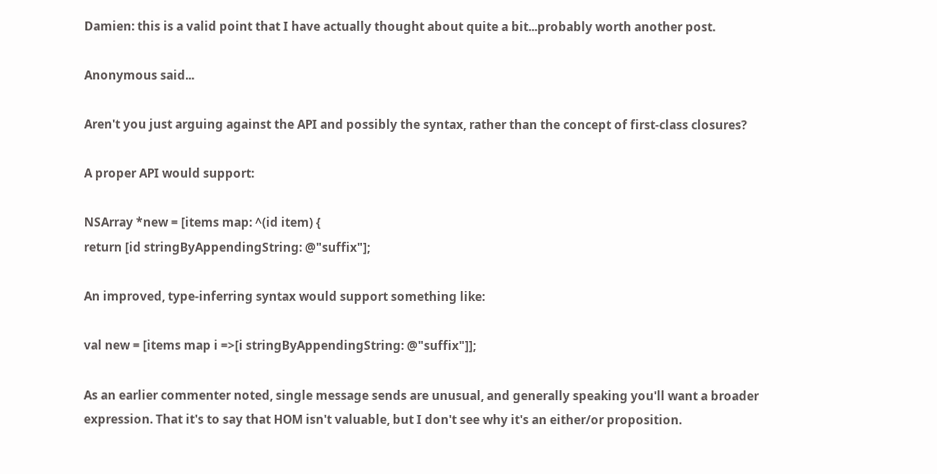Damien: this is a valid point that I have actually thought about quite a bit...probably worth another post.

Anonymous said...

Aren't you just arguing against the API and possibly the syntax, rather than the concept of first-class closures?

A proper API would support:

NSArray *new = [items map: ^(id item) {
return [id stringByAppendingString: @"suffix"];

An improved, type-inferring syntax would support something like:

val new = [items map i =>[i stringByAppendingString: @"suffix"]];

As an earlier commenter noted, single message sends are unusual, and generally speaking you'll want a broader expression. That it's to say that HOM isn't valuable, but I don't see why it's an either/or proposition.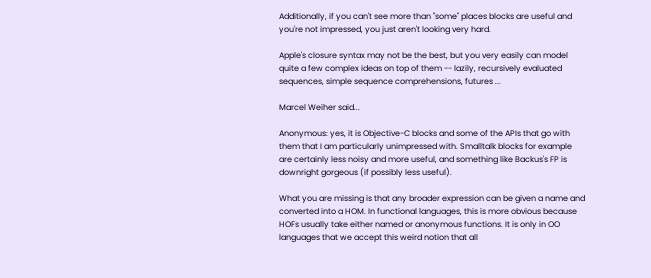Additionally, if you can't see more than "some" places blocks are useful and you're not impressed, you just aren't looking very hard.

Apple's closure syntax may not be the best, but you very easily can model quite a few complex ideas on top of them -- lazily, recursively evaluated sequences, simple sequence comprehensions, futures ...

Marcel Weiher said...

Anonymous: yes, it is Objective-C blocks and some of the APIs that go with them that I am particularly unimpressed with. Smalltalk blocks for example are certainly less noisy and more useful, and something like Backus's FP is downright gorgeous (if possibly less useful).

What you are missing is that any broader expression can be given a name and converted into a HOM. In functional languages, this is more obvious because HOFs usually take either named or anonymous functions. It is only in OO languages that we accept this weird notion that all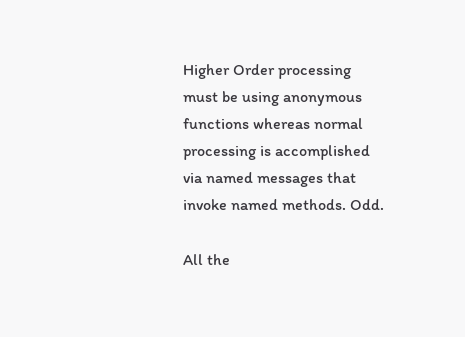Higher Order processing must be using anonymous functions whereas normal processing is accomplished via named messages that invoke named methods. Odd.

All the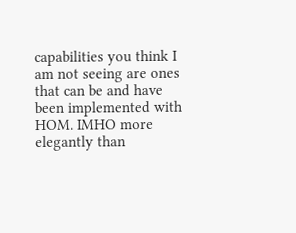capabilities you think I am not seeing are ones that can be and have been implemented with HOM. IMHO more elegantly than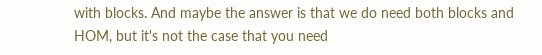with blocks. And maybe the answer is that we do need both blocks and HOM, but it's not the case that you need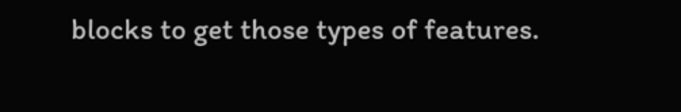blocks to get those types of features.